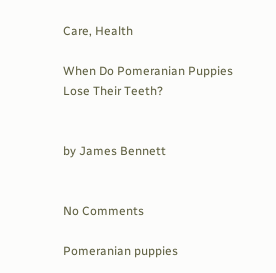Care, Health

When Do Pomeranian Puppies Lose Their Teeth?


by James Bennett


No Comments

Pomeranian puppies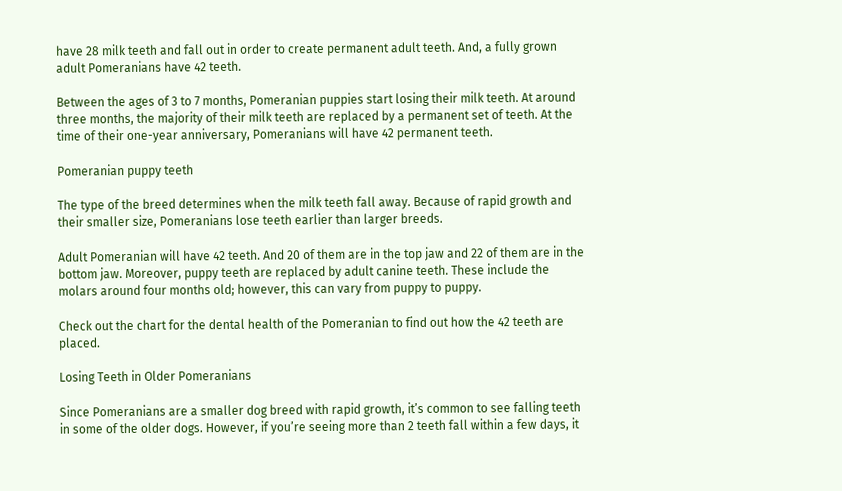have 28 milk teeth and fall out in order to create permanent adult teeth. And, a fully grown adult Pomeranians have 42 teeth.

Between the ages of 3 to 7 months, Pomeranian puppies start losing their milk teeth. At around three months, the majority of their milk teeth are replaced by a permanent set of teeth. At the time of their one-year anniversary, Pomeranians will have 42 permanent teeth.

Pomeranian puppy teeth

The type of the breed determines when the milk teeth fall away. Because of rapid growth and their smaller size, Pomeranians lose teeth earlier than larger breeds.

Adult Pomeranian will have 42 teeth. And 20 of them are in the top jaw and 22 of them are in the bottom jaw. Moreover, puppy teeth are replaced by adult canine teeth. These include the molars around four months old; however, this can vary from puppy to puppy.

Check out the chart for the dental health of the Pomeranian to find out how the 42 teeth are placed.

Losing Teeth in Older Pomeranians

Since Pomeranians are a smaller dog breed with rapid growth, it’s common to see falling teeth in some of the older dogs. However, if you’re seeing more than 2 teeth fall within a few days, it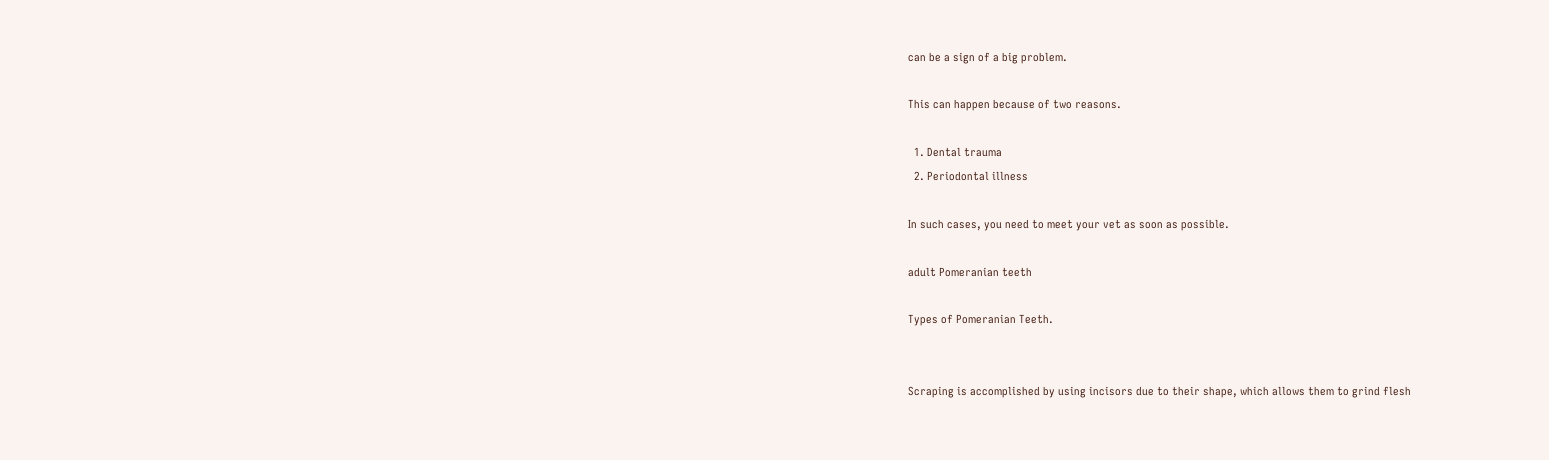can be a sign of a big problem.

This can happen because of two reasons.

  1. Dental trauma
  2. Periodontal illness

In such cases, you need to meet your vet as soon as possible.

adult Pomeranian teeth

Types of Pomeranian Teeth.


Scraping is accomplished by using incisors due to their shape, which allows them to grind flesh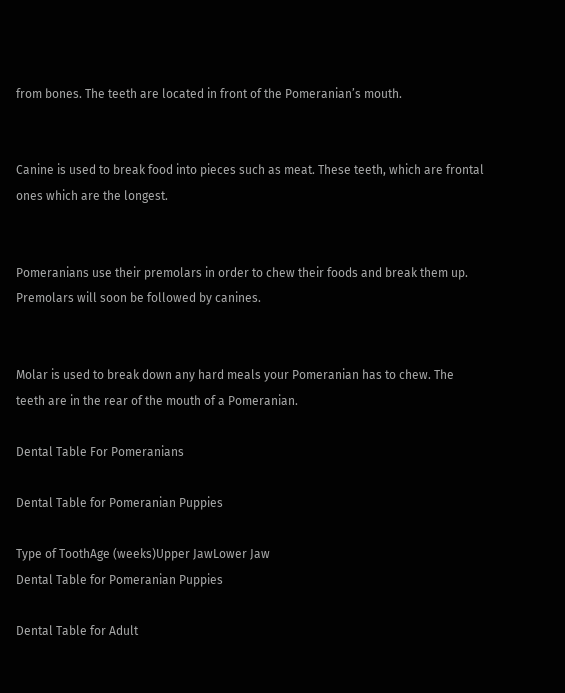from bones. The teeth are located in front of the Pomeranian’s mouth.


Canine is used to break food into pieces such as meat. These teeth, which are frontal ones which are the longest.


Pomeranians use their premolars in order to chew their foods and break them up. Premolars will soon be followed by canines.


Molar is used to break down any hard meals your Pomeranian has to chew. The teeth are in the rear of the mouth of a Pomeranian.

Dental Table For Pomeranians

Dental Table for Pomeranian Puppies

Type of ToothAge (weeks)Upper JawLower Jaw
Dental Table for Pomeranian Puppies

Dental Table for Adult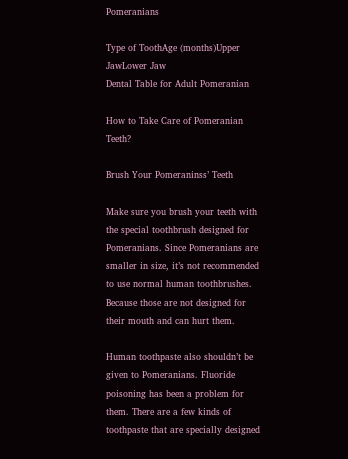Pomeranians

Type of ToothAge (months)Upper JawLower Jaw
Dental Table for Adult Pomeranian

How to Take Care of Pomeranian Teeth?

Brush Your Pomeraninss’ Teeth

Make sure you brush your teeth with the special toothbrush designed for Pomeranians. Since Pomeranians are smaller in size, it’s not recommended to use normal human toothbrushes. Because those are not designed for their mouth and can hurt them.

Human toothpaste also shouldn’t be given to Pomeranians. Fluoride poisoning has been a problem for them. There are a few kinds of toothpaste that are specially designed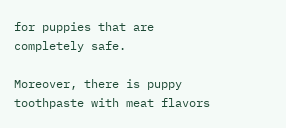for puppies that are completely safe.

Moreover, there is puppy toothpaste with meat flavors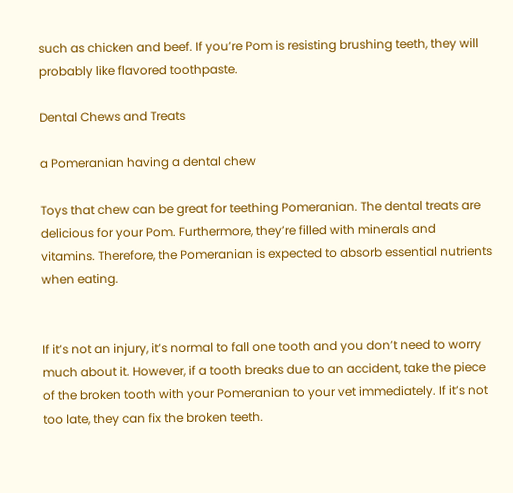such as chicken and beef. If you’re Pom is resisting brushing teeth, they will probably like flavored toothpaste.

Dental Chews and Treats

a Pomeranian having a dental chew

Toys that chew can be great for teething Pomeranian. The dental treats are delicious for your Pom. Furthermore, they’re filled with minerals and vitamins. Therefore, the Pomeranian is expected to absorb essential nutrients when eating.


If it’s not an injury, it’s normal to fall one tooth and you don’t need to worry much about it. However, if a tooth breaks due to an accident, take the piece of the broken tooth with your Pomeranian to your vet immediately. If it’s not too late, they can fix the broken teeth.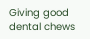Giving good dental chews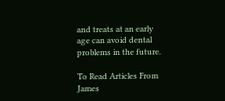and treats at an early age can avoid dental problems in the future.

To Read Articles From James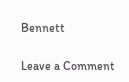Bennett

Leave a Comment